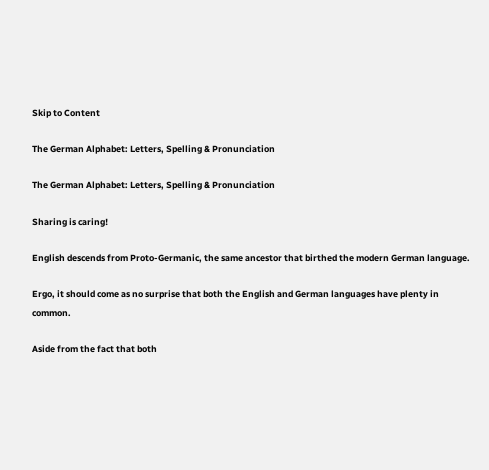Skip to Content

The German Alphabet: Letters, Spelling & Pronunciation

The German Alphabet: Letters, Spelling & Pronunciation

Sharing is caring!

English descends from Proto-Germanic, the same ancestor that birthed the modern German language.

Ergo, it should come as no surprise that both the English and German languages have plenty in common.

Aside from the fact that both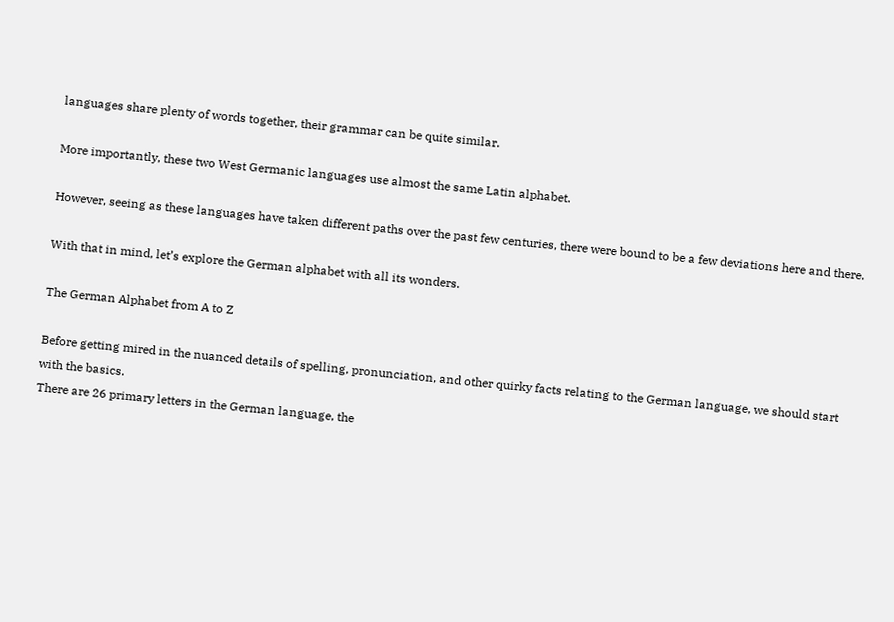languages share plenty of words together, their grammar can be quite similar.

More importantly, these two West Germanic languages use almost the same Latin alphabet.

However, seeing as these languages have taken different paths over the past few centuries, there were bound to be a few deviations here and there.

With that in mind, let’s explore the German alphabet with all its wonders.

The German Alphabet from A to Z

Before getting mired in the nuanced details of spelling, pronunciation, and other quirky facts relating to the German language, we should start with the basics.
There are 26 primary letters in the German language, the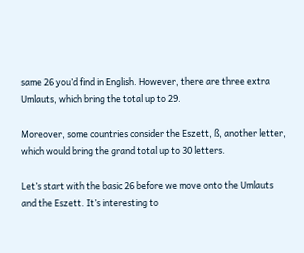same 26 you’d find in English. However, there are three extra Umlauts, which bring the total up to 29.

Moreover, some countries consider the Eszett, ß, another letter, which would bring the grand total up to 30 letters.

Let’s start with the basic 26 before we move onto the Umlauts and the Eszett. It’s interesting to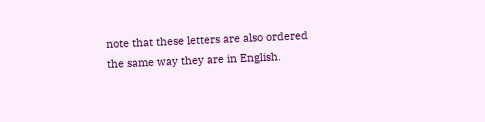note that these letters are also ordered the same way they are in English.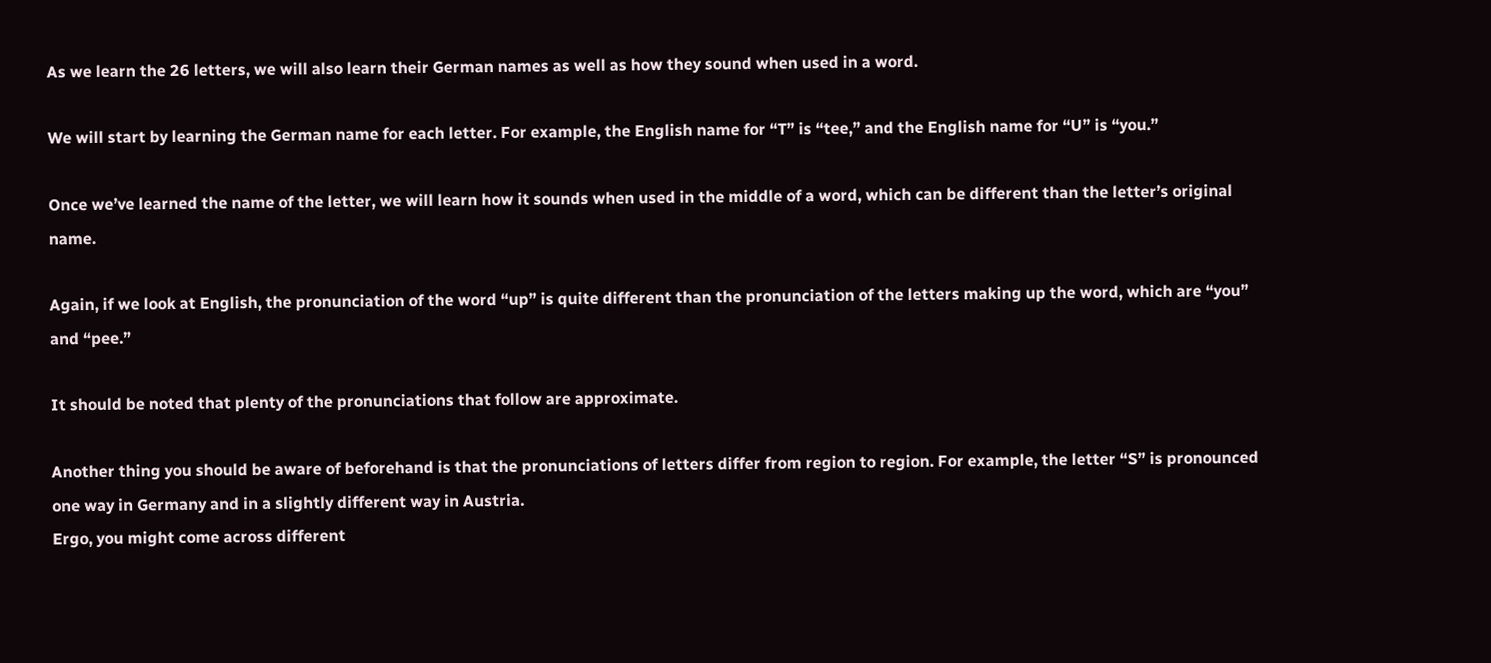As we learn the 26 letters, we will also learn their German names as well as how they sound when used in a word.

We will start by learning the German name for each letter. For example, the English name for “T” is “tee,” and the English name for “U” is “you.”

Once we’ve learned the name of the letter, we will learn how it sounds when used in the middle of a word, which can be different than the letter’s original name.

Again, if we look at English, the pronunciation of the word “up” is quite different than the pronunciation of the letters making up the word, which are “you” and “pee.”

It should be noted that plenty of the pronunciations that follow are approximate.

Another thing you should be aware of beforehand is that the pronunciations of letters differ from region to region. For example, the letter “S” is pronounced one way in Germany and in a slightly different way in Austria.
Ergo, you might come across different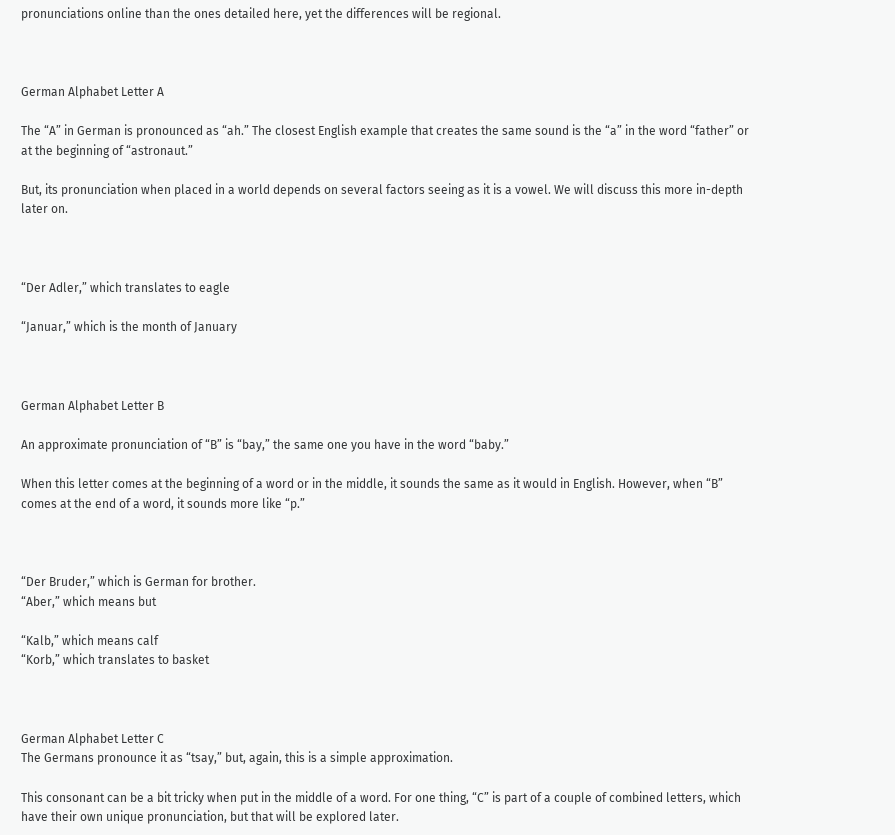pronunciations online than the ones detailed here, yet the differences will be regional.



German Alphabet Letter A

The “A” in German is pronounced as “ah.” The closest English example that creates the same sound is the “a” in the word “father” or at the beginning of “astronaut.”

But, its pronunciation when placed in a world depends on several factors seeing as it is a vowel. We will discuss this more in-depth later on.



“Der Adler,” which translates to eagle

“Januar,” which is the month of January



German Alphabet Letter B

An approximate pronunciation of “B” is “bay,” the same one you have in the word “baby.”

When this letter comes at the beginning of a word or in the middle, it sounds the same as it would in English. However, when “B” comes at the end of a word, it sounds more like “p.”



“Der Bruder,” which is German for brother.
“Aber,” which means but

“Kalb,” which means calf
“Korb,” which translates to basket



German Alphabet Letter C
The Germans pronounce it as “tsay,” but, again, this is a simple approximation.

This consonant can be a bit tricky when put in the middle of a word. For one thing, “C” is part of a couple of combined letters, which have their own unique pronunciation, but that will be explored later.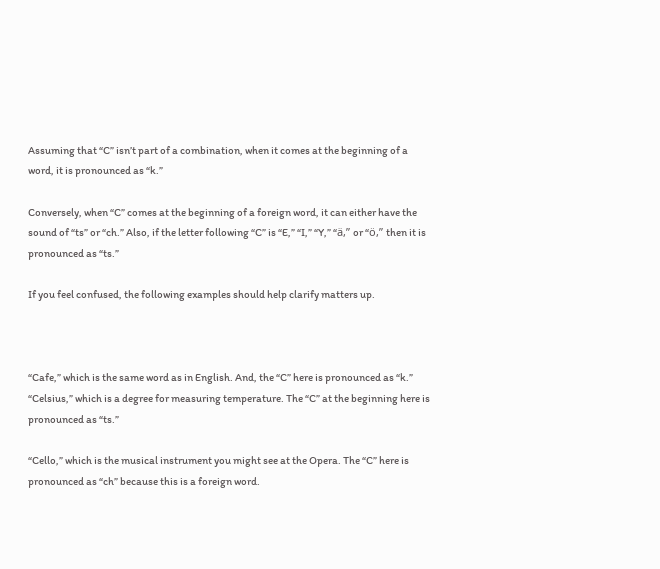Assuming that “C” isn’t part of a combination, when it comes at the beginning of a word, it is pronounced as “k.”

Conversely, when “C” comes at the beginning of a foreign word, it can either have the sound of “ts” or “ch.” Also, if the letter following “C” is “E,” “I,” “Y,” “ä,” or “ö,” then it is pronounced as “ts.”

If you feel confused, the following examples should help clarify matters up.



“Cafe,” which is the same word as in English. And, the “C” here is pronounced as “k.”
“Celsius,” which is a degree for measuring temperature. The “C” at the beginning here is pronounced as “ts.”

“Cello,” which is the musical instrument you might see at the Opera. The “C” here is pronounced as “ch” because this is a foreign word.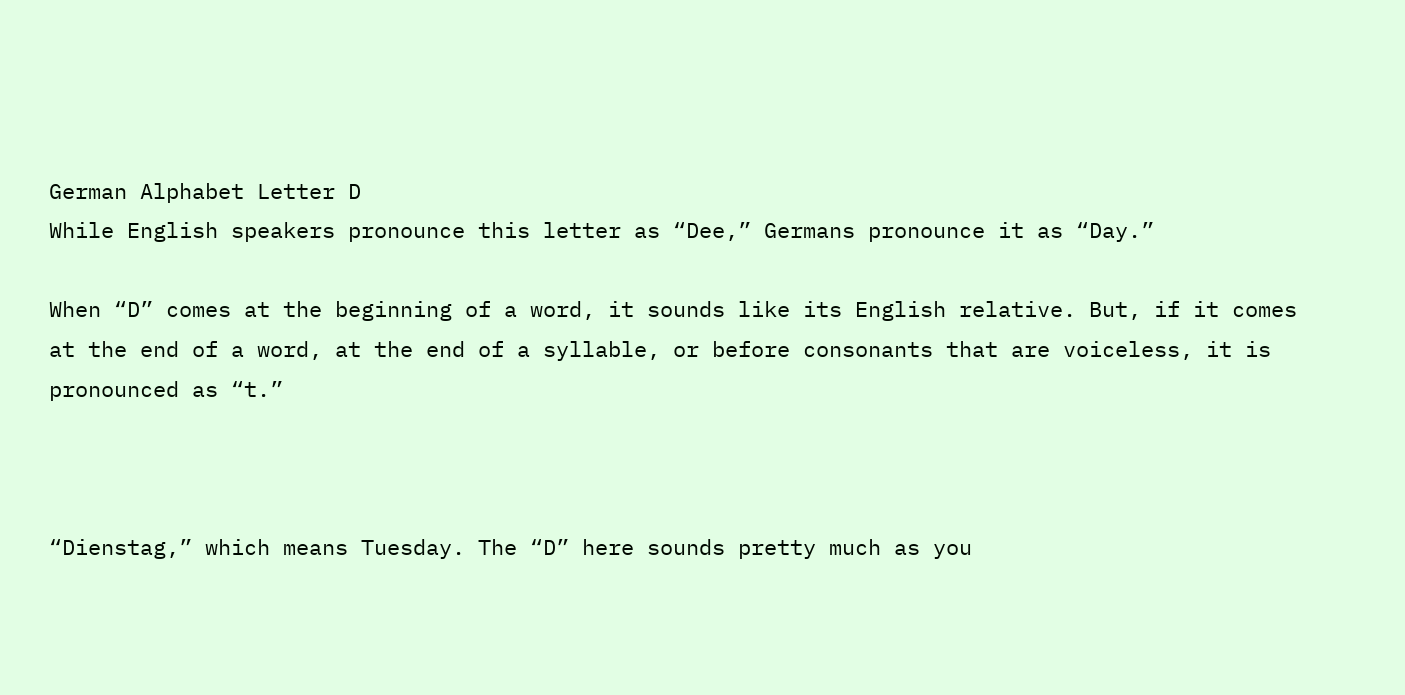German Alphabet Letter D
While English speakers pronounce this letter as “Dee,” Germans pronounce it as “Day.”

When “D” comes at the beginning of a word, it sounds like its English relative. But, if it comes at the end of a word, at the end of a syllable, or before consonants that are voiceless, it is pronounced as “t.”



“Dienstag,” which means Tuesday. The “D” here sounds pretty much as you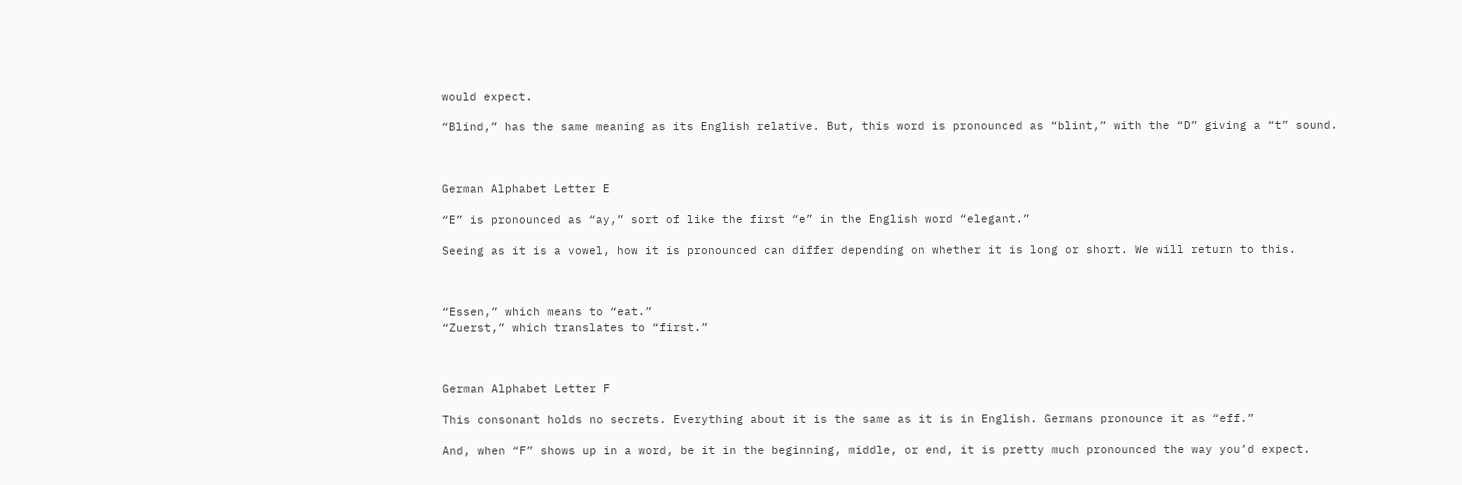would expect.

“Blind,” has the same meaning as its English relative. But, this word is pronounced as “blint,” with the “D” giving a “t” sound.



German Alphabet Letter E

“E” is pronounced as “ay,” sort of like the first “e” in the English word “elegant.”

Seeing as it is a vowel, how it is pronounced can differ depending on whether it is long or short. We will return to this.



“Essen,” which means to “eat.”
“Zuerst,” which translates to “first.”



German Alphabet Letter F

This consonant holds no secrets. Everything about it is the same as it is in English. Germans pronounce it as “eff.”

And, when “F” shows up in a word, be it in the beginning, middle, or end, it is pretty much pronounced the way you’d expect.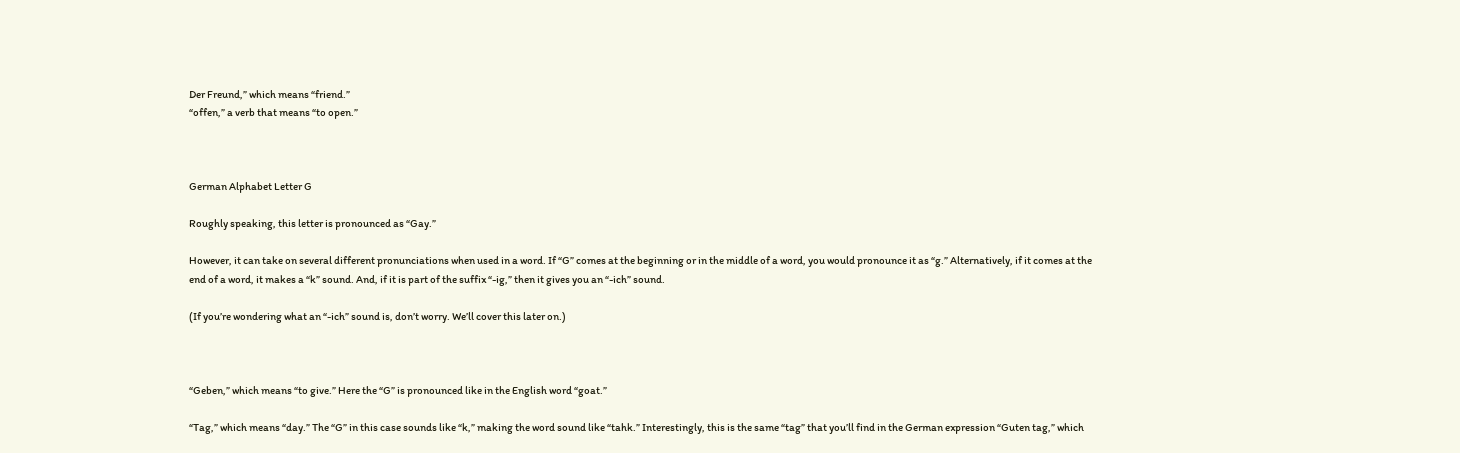Der Freund,” which means “friend.”
“offen,” a verb that means “to open.”



German Alphabet Letter G

Roughly speaking, this letter is pronounced as “Gay.”

However, it can take on several different pronunciations when used in a word. If “G” comes at the beginning or in the middle of a word, you would pronounce it as “g.” Alternatively, if it comes at the end of a word, it makes a “k” sound. And, if it is part of the suffix “-ig,” then it gives you an “-ich” sound.

(If you’re wondering what an “-ich” sound is, don’t worry. We’ll cover this later on.)



“Geben,” which means “to give.” Here the “G” is pronounced like in the English word “goat.”

“Tag,” which means “day.” The “G” in this case sounds like “k,” making the word sound like “tahk.” Interestingly, this is the same “tag” that you’ll find in the German expression “Guten tag,” which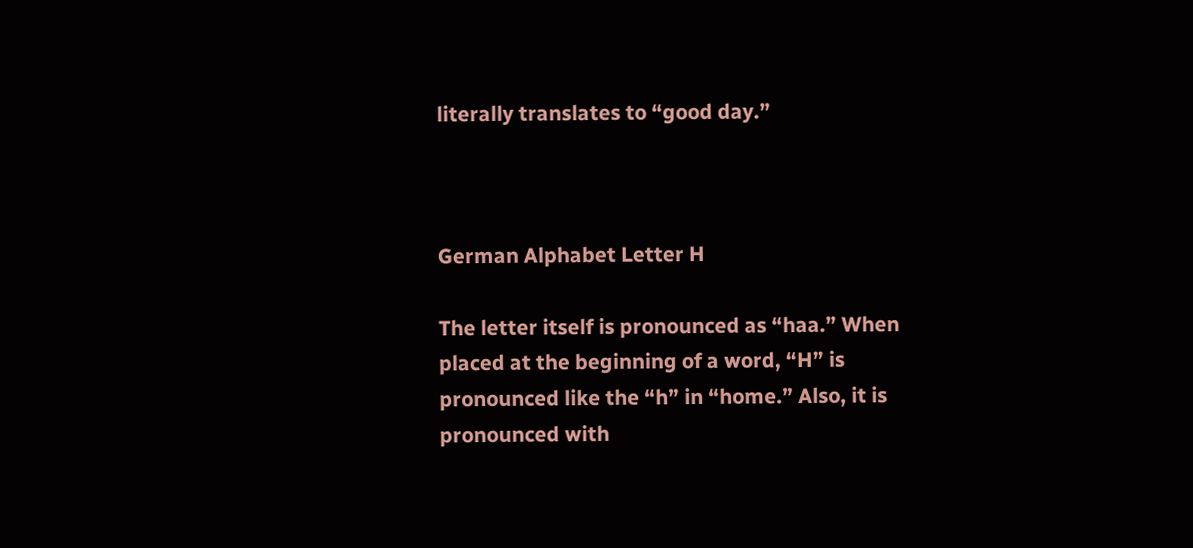literally translates to “good day.”



German Alphabet Letter H

The letter itself is pronounced as “haa.” When placed at the beginning of a word, “H” is pronounced like the “h” in “home.” Also, it is pronounced with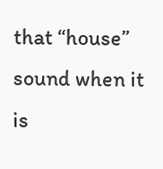that “house” sound when it is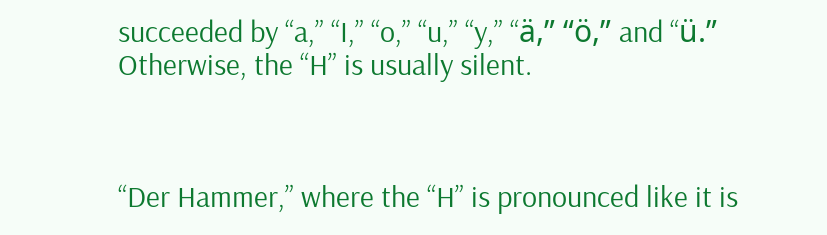succeeded by “a,” “I,” “o,” “u,” “y,” “ä,” “ö,” and “ü.” Otherwise, the “H” is usually silent.



“Der Hammer,” where the “H” is pronounced like it is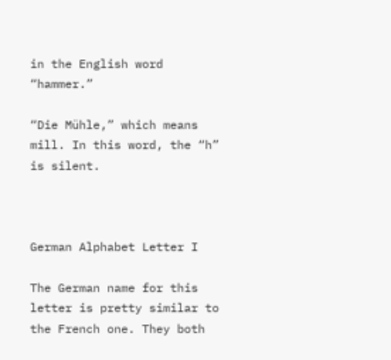in the English word “hammer.”

“Die Mühle,” which means mill. In this word, the “h” is silent.



German Alphabet Letter I

The German name for this letter is pretty similar to the French one. They both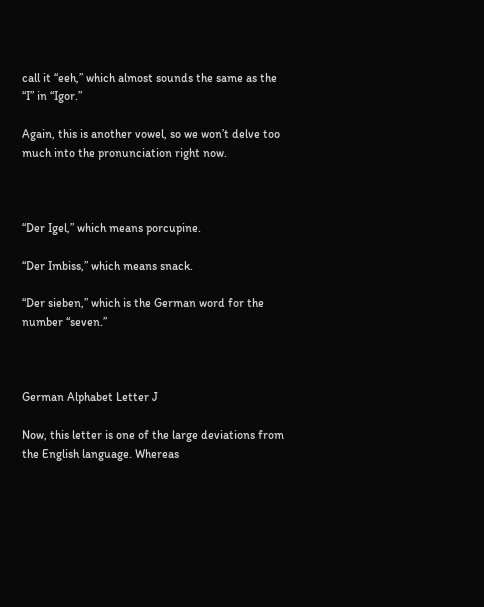call it “eeh,” which almost sounds the same as the “I” in “Igor.”

Again, this is another vowel, so we won’t delve too much into the pronunciation right now.



“Der Igel,” which means porcupine.

“Der Imbiss,” which means snack.

“Der sieben,” which is the German word for the number “seven.”



German Alphabet Letter J

Now, this letter is one of the large deviations from the English language. Whereas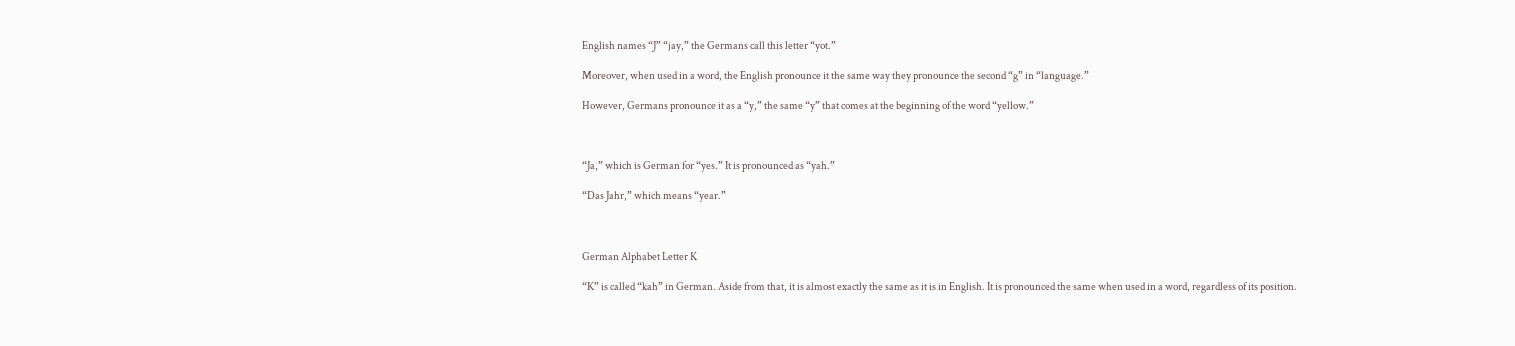English names “J” “jay,” the Germans call this letter “yot.”

Moreover, when used in a word, the English pronounce it the same way they pronounce the second “g” in “language.”

However, Germans pronounce it as a “y,” the same “y” that comes at the beginning of the word “yellow.”



“Ja,” which is German for “yes.” It is pronounced as “yah.”

“Das Jahr,” which means “year.”



German Alphabet Letter K

“K” is called “kah” in German. Aside from that, it is almost exactly the same as it is in English. It is pronounced the same when used in a word, regardless of its position.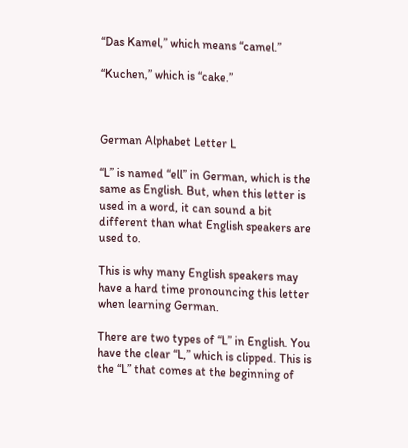“Das Kamel,” which means “camel.”

“Kuchen,” which is “cake.”



German Alphabet Letter L

“L” is named “ell” in German, which is the same as English. But, when this letter is used in a word, it can sound a bit different than what English speakers are used to.

This is why many English speakers may have a hard time pronouncing this letter when learning German.

There are two types of “L” in English. You have the clear “L,” which is clipped. This is the “L” that comes at the beginning of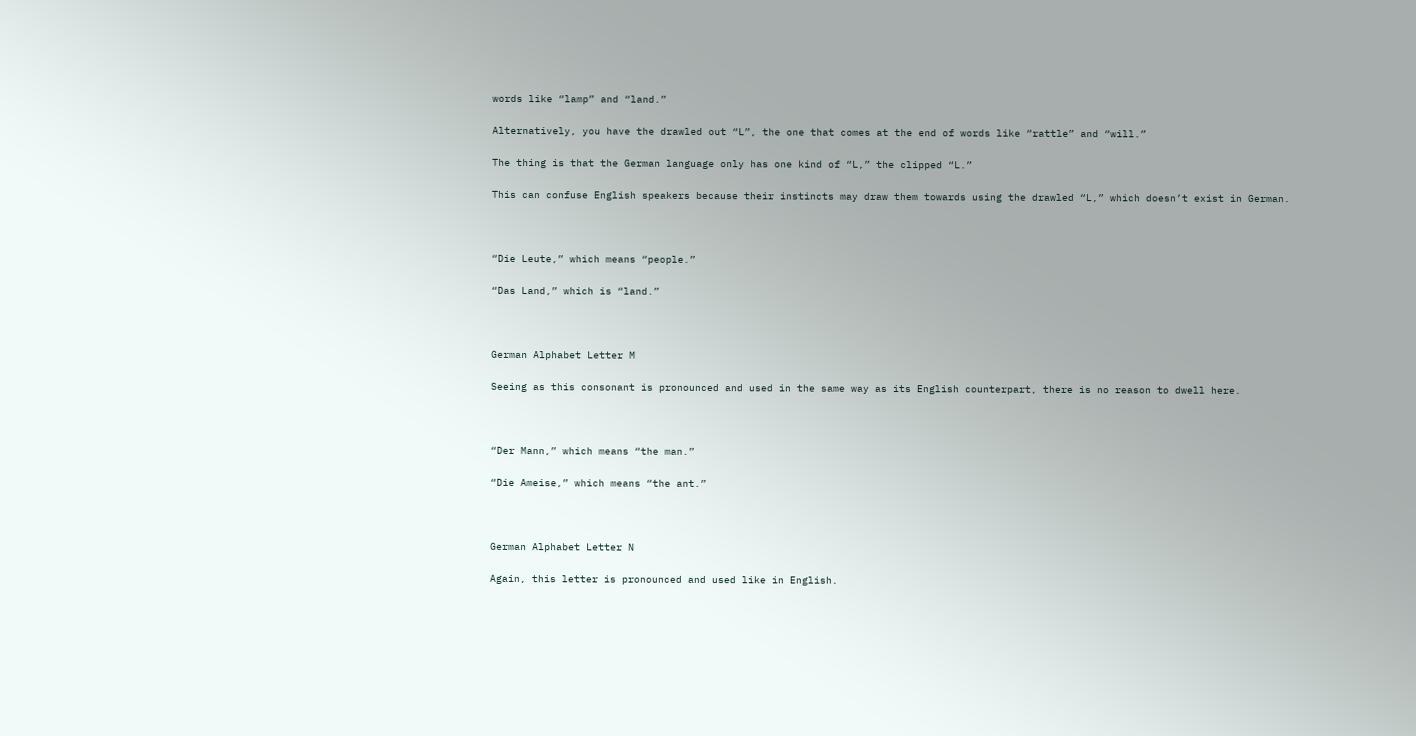words like “lamp” and “land.”

Alternatively, you have the drawled out “L”, the one that comes at the end of words like “rattle” and “will.”

The thing is that the German language only has one kind of “L,” the clipped “L.”

This can confuse English speakers because their instincts may draw them towards using the drawled “L,” which doesn’t exist in German.



“Die Leute,” which means “people.”

“Das Land,” which is “land.”



German Alphabet Letter M

Seeing as this consonant is pronounced and used in the same way as its English counterpart, there is no reason to dwell here.



“Der Mann,” which means “the man.”

“Die Ameise,” which means “the ant.”



German Alphabet Letter N

Again, this letter is pronounced and used like in English.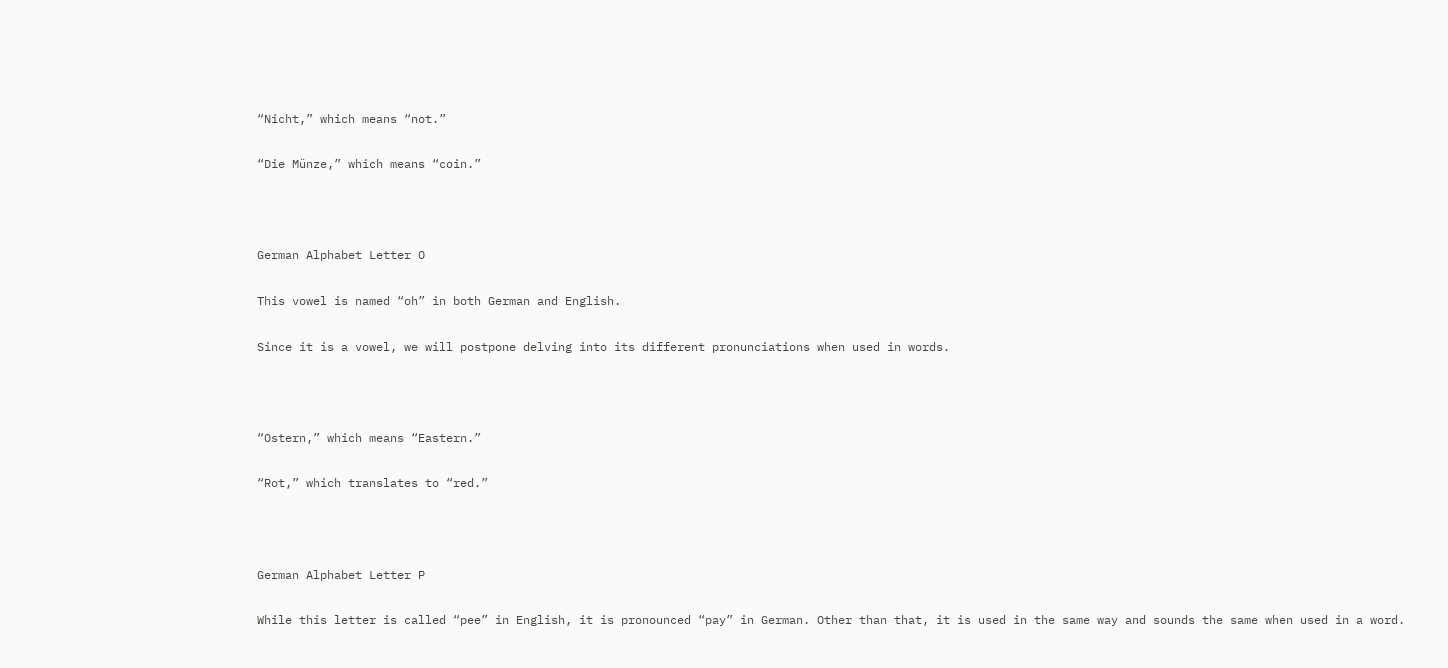“Nicht,” which means “not.”

“Die Münze,” which means “coin.”



German Alphabet Letter O

This vowel is named “oh” in both German and English.

Since it is a vowel, we will postpone delving into its different pronunciations when used in words.



“Ostern,” which means “Eastern.”

“Rot,” which translates to “red.”



German Alphabet Letter P

While this letter is called “pee” in English, it is pronounced “pay” in German. Other than that, it is used in the same way and sounds the same when used in a word.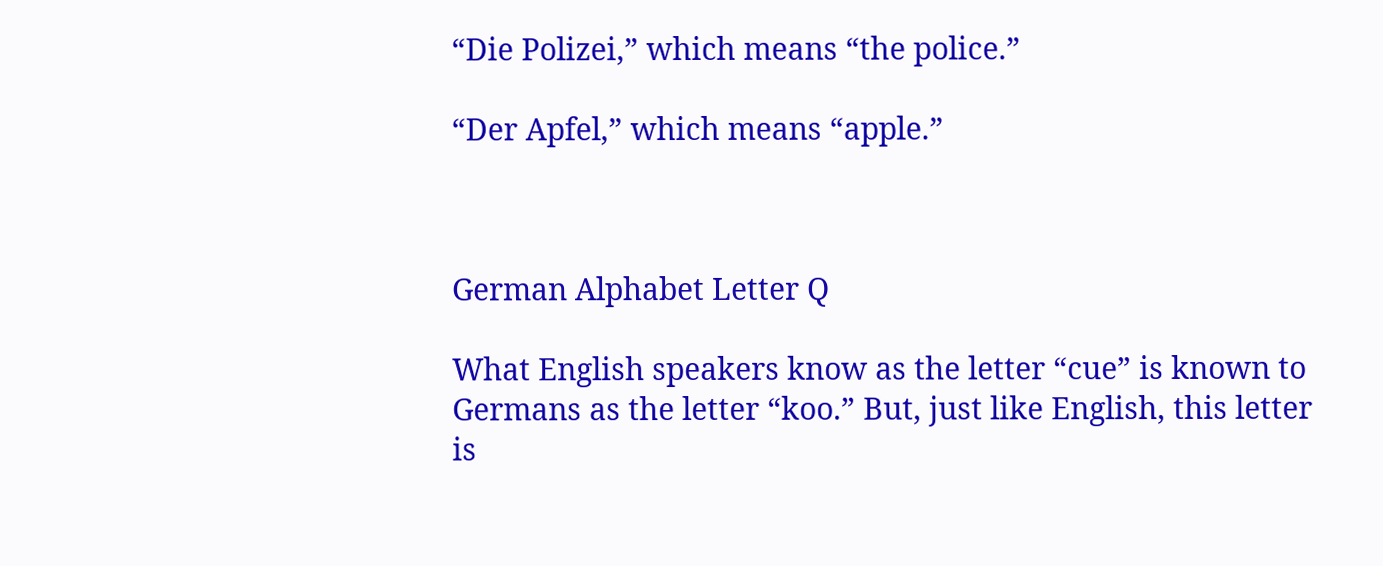“Die Polizei,” which means “the police.”

“Der Apfel,” which means “apple.”



German Alphabet Letter Q

What English speakers know as the letter “cue” is known to Germans as the letter “koo.” But, just like English, this letter is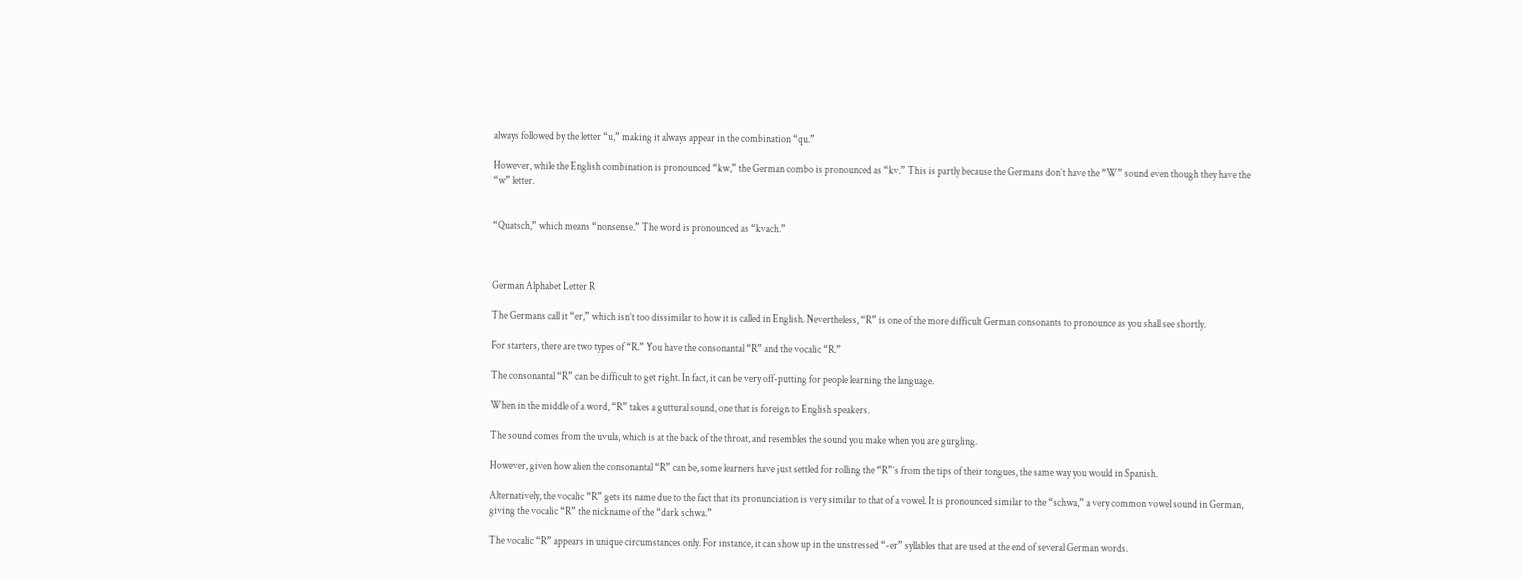always followed by the letter “u,” making it always appear in the combination “qu.”

However, while the English combination is pronounced “kw,” the German combo is pronounced as “kv.” This is partly because the Germans don’t have the “W” sound even though they have the “w” letter.


“Quatsch,” which means “nonsense.” The word is pronounced as “kvach.”



German Alphabet Letter R

The Germans call it “er,” which isn’t too dissimilar to how it is called in English. Nevertheless, “R” is one of the more difficult German consonants to pronounce as you shall see shortly.

For starters, there are two types of “R.” You have the consonantal “R” and the vocalic “R.”

The consonantal “R” can be difficult to get right. In fact, it can be very off-putting for people learning the language.

When in the middle of a word, “R” takes a guttural sound, one that is foreign to English speakers.

The sound comes from the uvula, which is at the back of the throat, and resembles the sound you make when you are gurgling.

However, given how alien the consonantal “R” can be, some learners have just settled for rolling the “R”’s from the tips of their tongues, the same way you would in Spanish.

Alternatively, the vocalic “R” gets its name due to the fact that its pronunciation is very similar to that of a vowel. It is pronounced similar to the “schwa,” a very common vowel sound in German, giving the vocalic “R” the nickname of the “dark schwa.”

The vocalic “R” appears in unique circumstances only. For instance, it can show up in the unstressed “-er” syllables that are used at the end of several German words.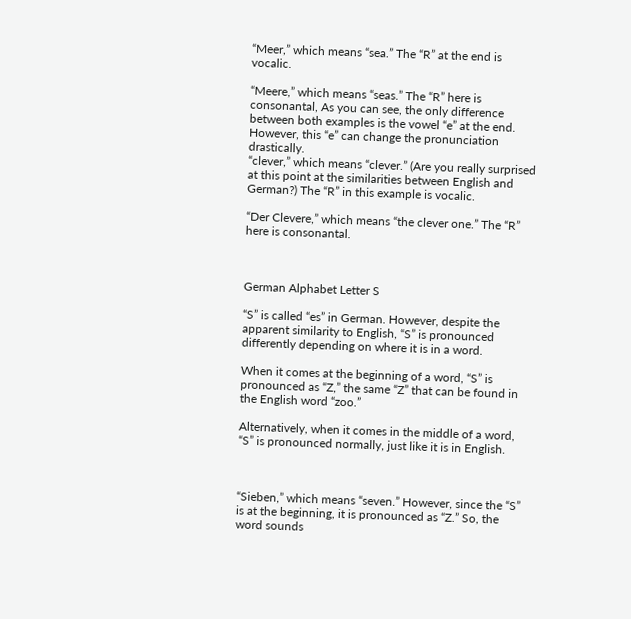“Meer,” which means “sea.” The “R” at the end is vocalic.

“Meere,” which means “seas.” The “R” here is consonantal, As you can see, the only difference between both examples is the vowel “e” at the end. However, this “e” can change the pronunciation drastically.
“clever,” which means “clever.” (Are you really surprised at this point at the similarities between English and German?) The “R” in this example is vocalic.

“Der Clevere,” which means “the clever one.” The “R” here is consonantal.



German Alphabet Letter S

“S” is called “es” in German. However, despite the apparent similarity to English, “S” is pronounced differently depending on where it is in a word.

When it comes at the beginning of a word, “S” is pronounced as “Z,” the same “Z” that can be found in the English word “zoo.”

Alternatively, when it comes in the middle of a word, “S” is pronounced normally, just like it is in English.



“Sieben,” which means “seven.” However, since the “S” is at the beginning, it is pronounced as “Z.” So, the word sounds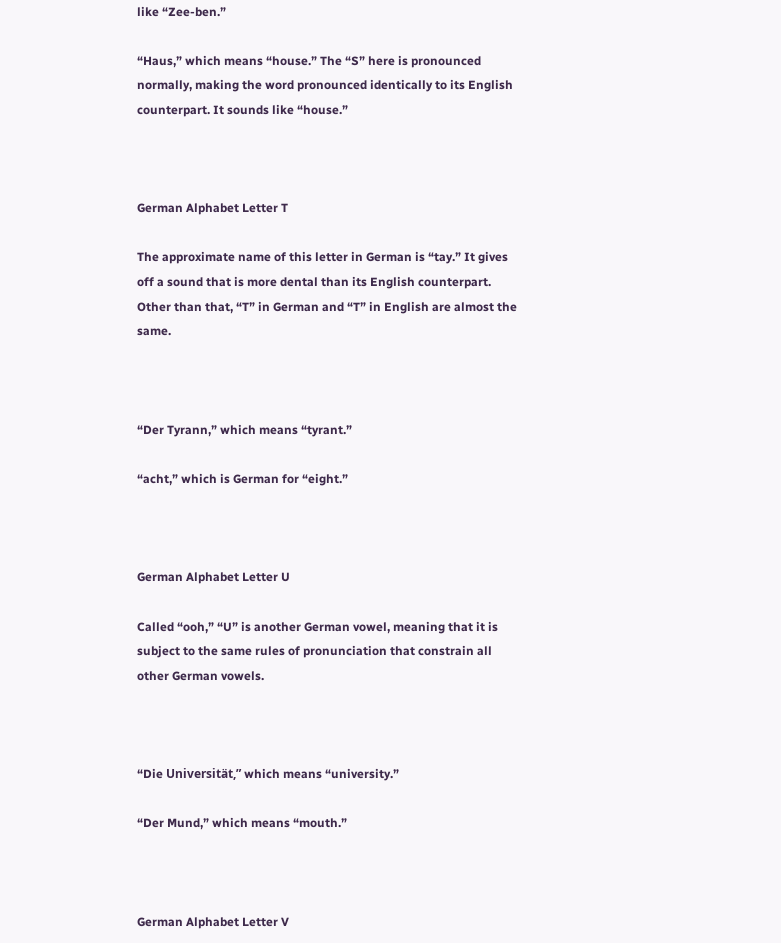like “Zee-ben.”

“Haus,” which means “house.” The “S” here is pronounced normally, making the word pronounced identically to its English counterpart. It sounds like “house.”



German Alphabet Letter T

The approximate name of this letter in German is “tay.” It gives off a sound that is more dental than its English counterpart. Other than that, “T” in German and “T” in English are almost the same.



“Der Tyrann,” which means “tyrant.”

“acht,” which is German for “eight.”



German Alphabet Letter U

Called “ooh,” “U” is another German vowel, meaning that it is subject to the same rules of pronunciation that constrain all other German vowels.



“Die Universität,” which means “university.”

“Der Mund,” which means “mouth.”



German Alphabet Letter V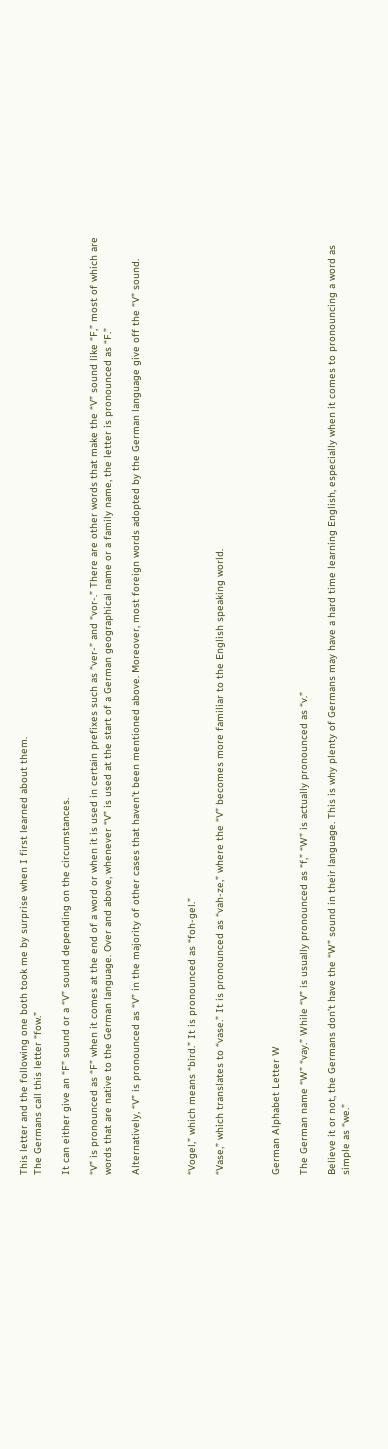This letter and the following one both took me by surprise when I first learned about them.
The Germans call this letter “fow.”

It can either give an “F” sound or a “V” sound depending on the circumstances.

“V” is pronounced as “F” when it comes at the end of a word or when it is used in certain prefixes such as “ver-” and “vor-.” There are other words that make the “V” sound like “F,” most of which are words that are native to the German language. Over and above, whenever “V” is used at the start of a German geographical name or a family name, the letter is pronounced as “F.”

Alternatively, “V” is pronounced as “V” in the majority of other cases that haven’t been mentioned above. Moreover, most foreign words adopted by the German language give off the “V” sound.



“Vogel,” which means “bird.” It is pronounced as “foh-gel.”

“Vase,” which translates to “vase.” It is pronounced as “vah-ze,” where the “V” becomes more familiar to the English speaking world.



German Alphabet Letter W

The German name “W” “vay.” While “V” is usually pronounced as “f,” “W” is actually pronounced as “v.”

Believe it or not, the Germans don’t have the “W” sound in their language. This is why plenty of Germans may have a hard time learning English, especially when it comes to pronouncing a word as simple as “we.”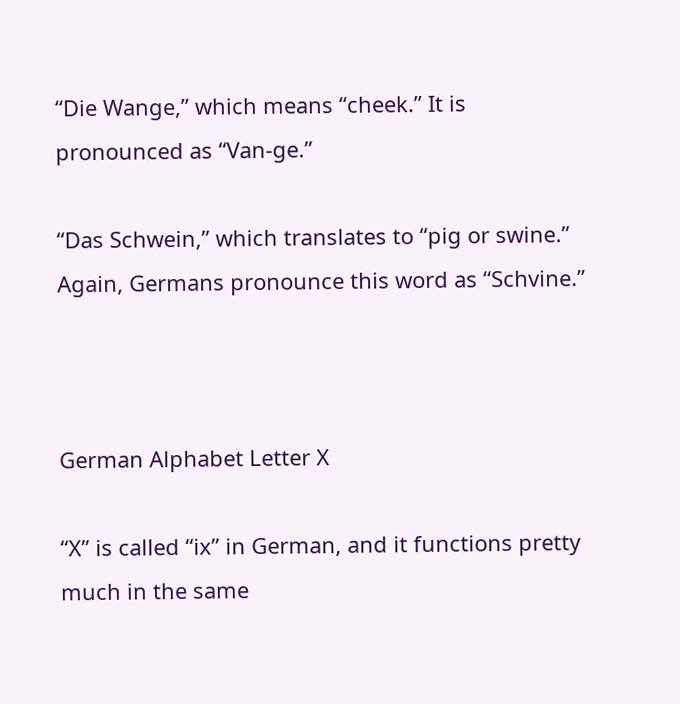“Die Wange,” which means “cheek.” It is pronounced as “Van-ge.”

“Das Schwein,” which translates to “pig or swine.” Again, Germans pronounce this word as “Schvine.”



German Alphabet Letter X

“X” is called “ix” in German, and it functions pretty much in the same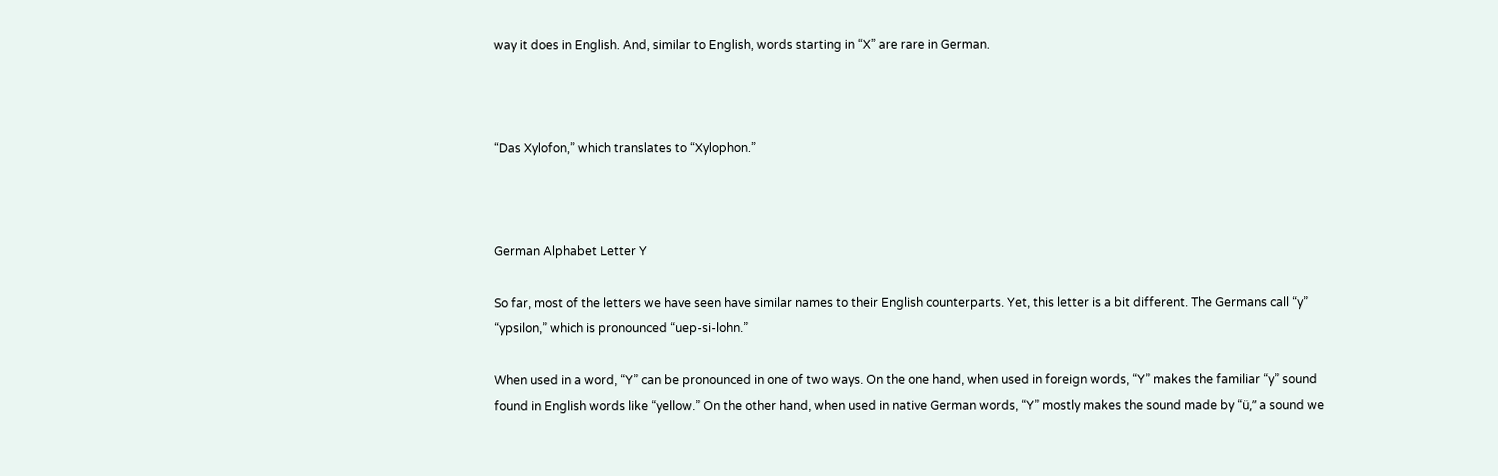way it does in English. And, similar to English, words starting in “X” are rare in German.



“Das Xylofon,” which translates to “Xylophon.”



German Alphabet Letter Y

So far, most of the letters we have seen have similar names to their English counterparts. Yet, this letter is a bit different. The Germans call “y” “ypsilon,” which is pronounced “uep-si-lohn.”

When used in a word, “Y” can be pronounced in one of two ways. On the one hand, when used in foreign words, “Y” makes the familiar “y” sound found in English words like “yellow.” On the other hand, when used in native German words, “Y” mostly makes the sound made by “ü,” a sound we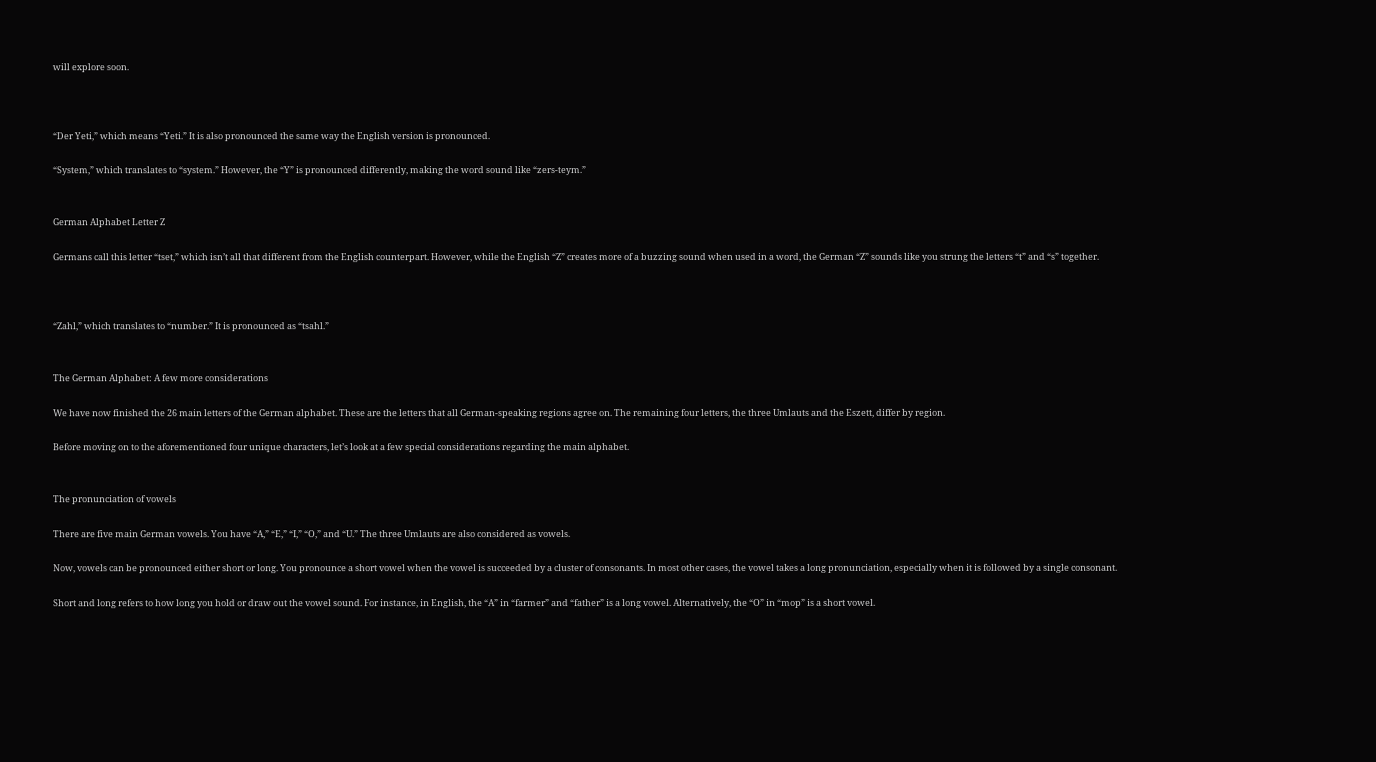will explore soon.



“Der Yeti,” which means “Yeti.” It is also pronounced the same way the English version is pronounced.

“System,” which translates to “system.” However, the “Y” is pronounced differently, making the word sound like “zers-teym.”


German Alphabet Letter Z

Germans call this letter “tset,” which isn’t all that different from the English counterpart. However, while the English “Z” creates more of a buzzing sound when used in a word, the German “Z” sounds like you strung the letters “t” and “s” together.



“Zahl,” which translates to “number.” It is pronounced as “tsahl.”


The German Alphabet: A few more considerations

We have now finished the 26 main letters of the German alphabet. These are the letters that all German-speaking regions agree on. The remaining four letters, the three Umlauts and the Eszett, differ by region.

Before moving on to the aforementioned four unique characters, let’s look at a few special considerations regarding the main alphabet.


The pronunciation of vowels

There are five main German vowels. You have “A,” “E,” “I,” “O,” and “U.” The three Umlauts are also considered as vowels.

Now, vowels can be pronounced either short or long. You pronounce a short vowel when the vowel is succeeded by a cluster of consonants. In most other cases, the vowel takes a long pronunciation, especially when it is followed by a single consonant.

Short and long refers to how long you hold or draw out the vowel sound. For instance, in English, the “A” in “farmer” and “father” is a long vowel. Alternatively, the “O” in “mop” is a short vowel.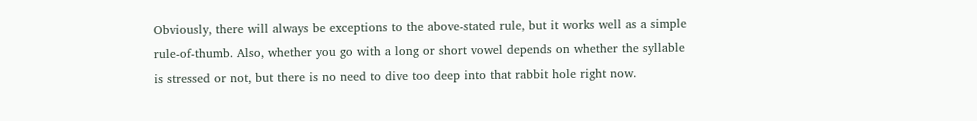Obviously, there will always be exceptions to the above-stated rule, but it works well as a simple rule-of-thumb. Also, whether you go with a long or short vowel depends on whether the syllable is stressed or not, but there is no need to dive too deep into that rabbit hole right now.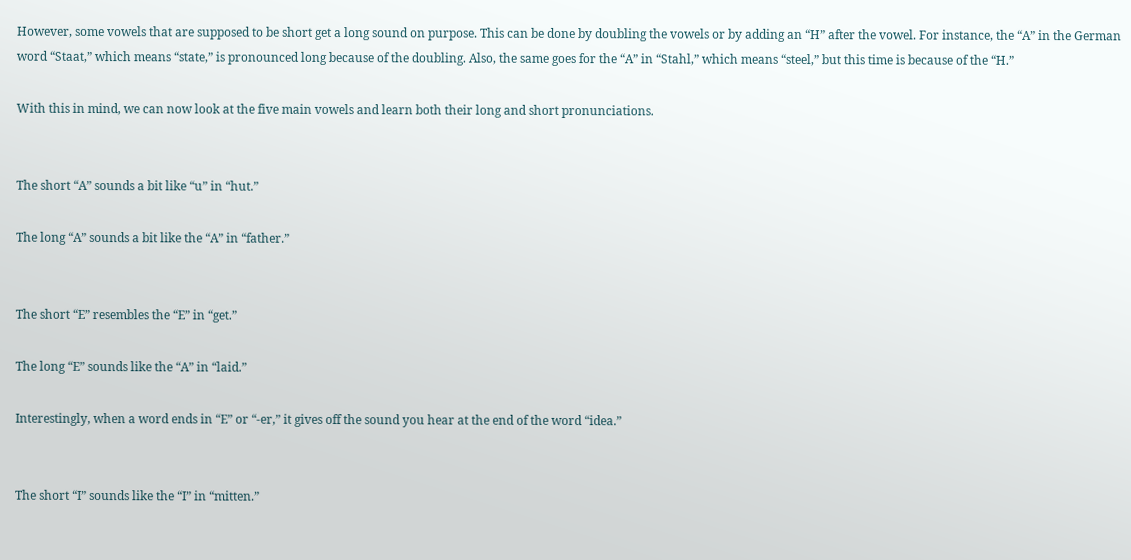However, some vowels that are supposed to be short get a long sound on purpose. This can be done by doubling the vowels or by adding an “H” after the vowel. For instance, the “A” in the German word “Staat,” which means “state,” is pronounced long because of the doubling. Also, the same goes for the “A” in “Stahl,” which means “steel,” but this time is because of the “H.”

With this in mind, we can now look at the five main vowels and learn both their long and short pronunciations.


The short “A” sounds a bit like “u” in “hut.”

The long “A” sounds a bit like the “A” in “father.”


The short “E” resembles the “E” in “get.”

The long “E” sounds like the “A” in “laid.”

Interestingly, when a word ends in “E” or “-er,” it gives off the sound you hear at the end of the word “idea.”


The short “I” sounds like the “I” in “mitten.”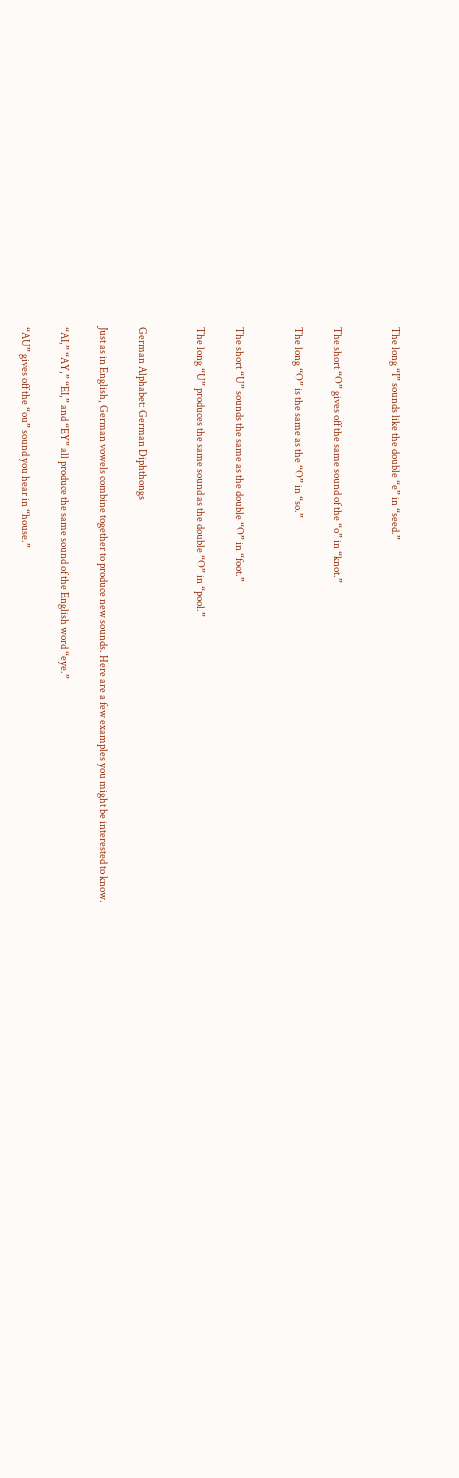The long “I” sounds like the double “e” in “seed.”


The short “O” gives off the same sound of the “o” in “knot.”

The long “O” is the same as the “O” in “so.”


The short “U” sounds the same as the double “O” in “foot.”

The long “U” produces the same sound as the double “O” in “pool.”


German Alphabet: German Diphthongs

Just as in English, German vowels combine together to produce new sounds. Here are a few examples you might be interested to know.

“AI,” “AY,” “EI,” and “EY” all produce the same sound of the English word “eye.”

“AU” gives off the “ou” sound you hear in “house.”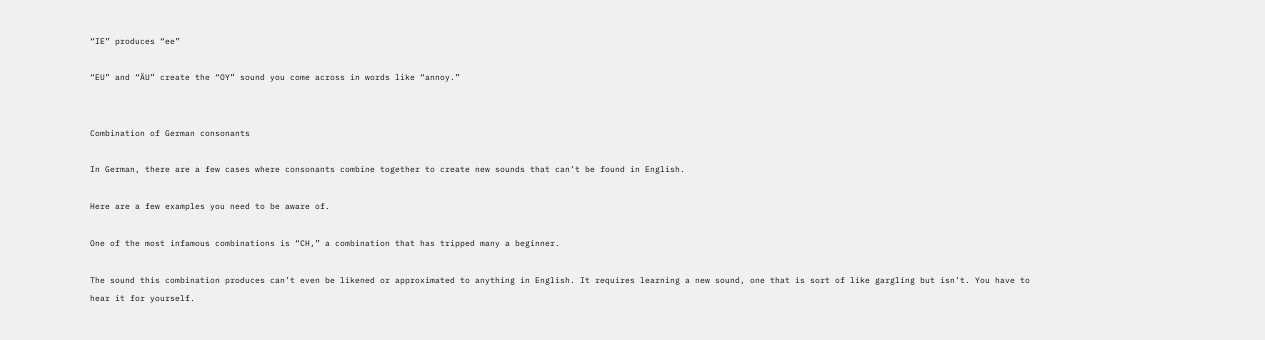“IE” produces “ee”

“EU” and “ÄU” create the “OY” sound you come across in words like “annoy.”


Combination of German consonants

In German, there are a few cases where consonants combine together to create new sounds that can’t be found in English.

Here are a few examples you need to be aware of.

One of the most infamous combinations is “CH,” a combination that has tripped many a beginner.

The sound this combination produces can’t even be likened or approximated to anything in English. It requires learning a new sound, one that is sort of like gargling but isn’t. You have to hear it for yourself.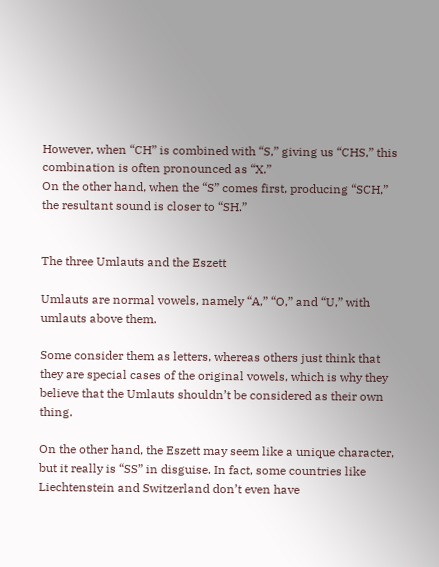However, when “CH” is combined with “S,” giving us “CHS,” this combination is often pronounced as “X.”
On the other hand, when the “S” comes first, producing “SCH,” the resultant sound is closer to “SH.”


The three Umlauts and the Eszett

Umlauts are normal vowels, namely “A,” “O,” and “U,” with umlauts above them.

Some consider them as letters, whereas others just think that they are special cases of the original vowels, which is why they believe that the Umlauts shouldn’t be considered as their own thing.

On the other hand, the Eszett may seem like a unique character, but it really is “SS” in disguise. In fact, some countries like Liechtenstein and Switzerland don’t even have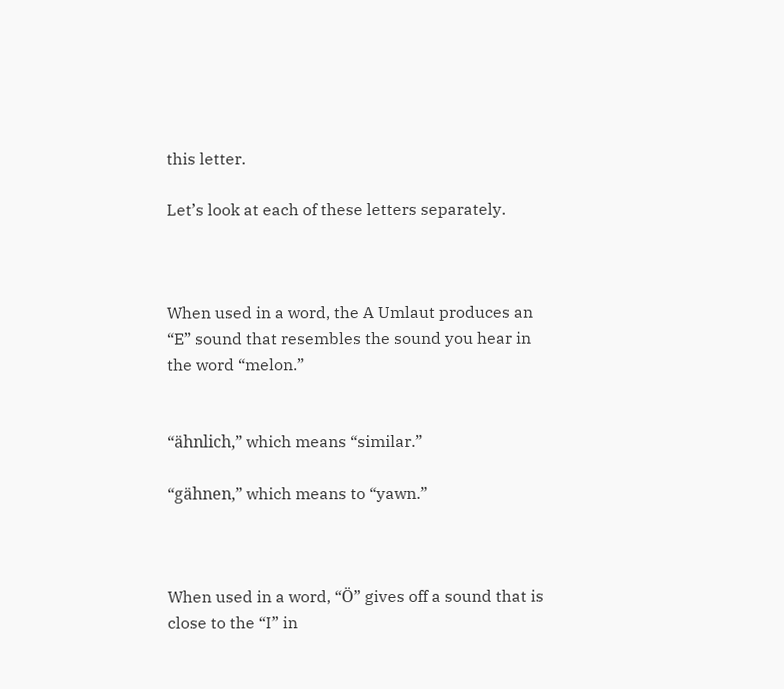this letter.

Let’s look at each of these letters separately.



When used in a word, the A Umlaut produces an “E” sound that resembles the sound you hear in the word “melon.”


“ähnlich,” which means “similar.”

“gähnen,” which means to “yawn.”



When used in a word, “Ö” gives off a sound that is close to the “I” in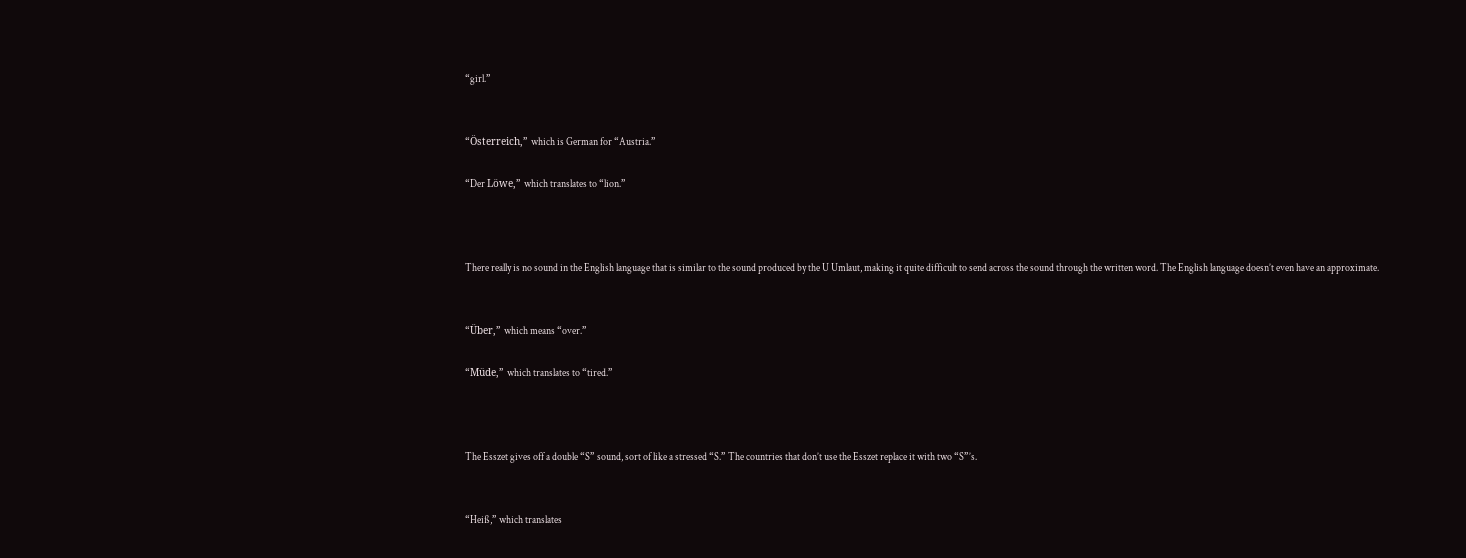“girl.”


“Österreich,” which is German for “Austria.”

“Der Löwe,” which translates to “lion.”



There really is no sound in the English language that is similar to the sound produced by the U Umlaut, making it quite difficult to send across the sound through the written word. The English language doesn’t even have an approximate.


“Über,” which means “over.”

“Müde,” which translates to “tired.”



The Esszet gives off a double “S” sound, sort of like a stressed “S.” The countries that don’t use the Esszet replace it with two “S”’s.


“Heiß,” which translates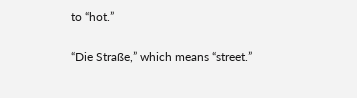to “hot.”

“Die Straße,” which means “street.”